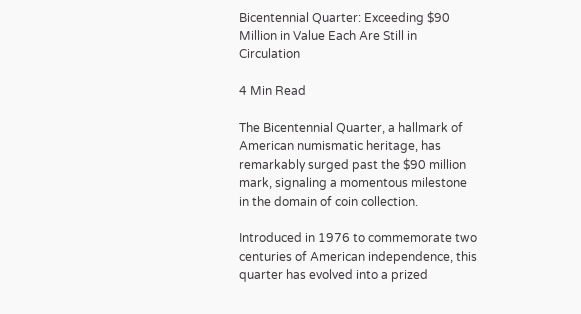Bicentennial Quarter: Exceeding $90 Million in Value Each Are Still in Circulation

4 Min Read

The Bicentennial Quarter, a hallmark of American numismatic heritage, has remarkably surged past the $90 million mark, signaling a momentous milestone in the domain of coin collection.

Introduced in 1976 to commemorate two centuries of American independence, this quarter has evolved into a prized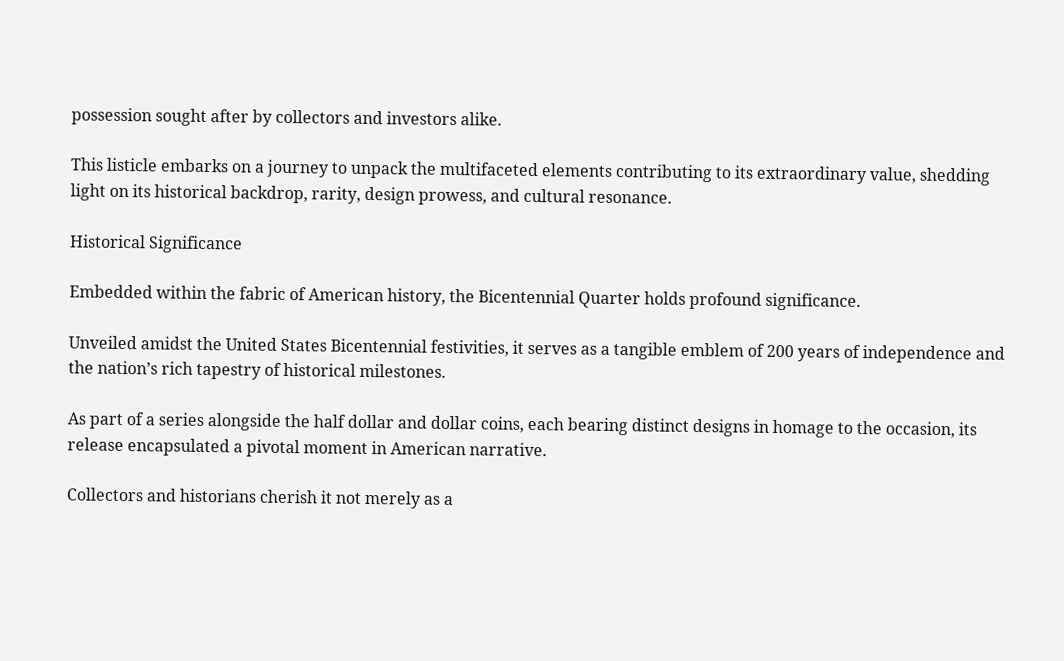possession sought after by collectors and investors alike.

This listicle embarks on a journey to unpack the multifaceted elements contributing to its extraordinary value, shedding light on its historical backdrop, rarity, design prowess, and cultural resonance.

Historical Significance

Embedded within the fabric of American history, the Bicentennial Quarter holds profound significance.

Unveiled amidst the United States Bicentennial festivities, it serves as a tangible emblem of 200 years of independence and the nation’s rich tapestry of historical milestones.

As part of a series alongside the half dollar and dollar coins, each bearing distinct designs in homage to the occasion, its release encapsulated a pivotal moment in American narrative.

Collectors and historians cherish it not merely as a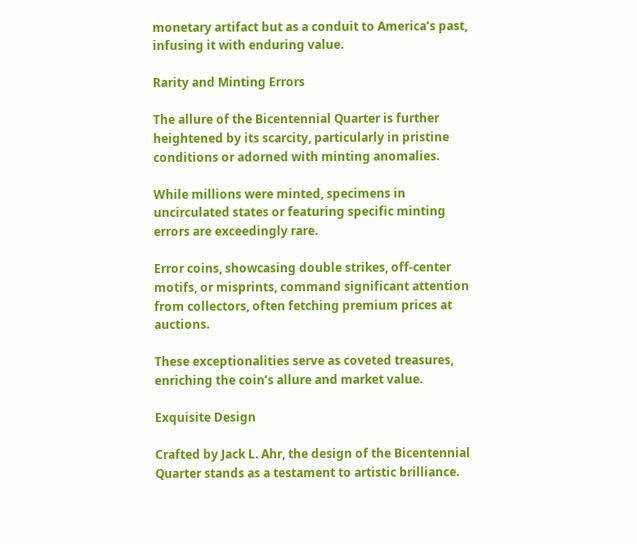monetary artifact but as a conduit to America’s past, infusing it with enduring value.

Rarity and Minting Errors

The allure of the Bicentennial Quarter is further heightened by its scarcity, particularly in pristine conditions or adorned with minting anomalies.

While millions were minted, specimens in uncirculated states or featuring specific minting errors are exceedingly rare.

Error coins, showcasing double strikes, off-center motifs, or misprints, command significant attention from collectors, often fetching premium prices at auctions.

These exceptionalities serve as coveted treasures, enriching the coin’s allure and market value.

Exquisite Design

Crafted by Jack L. Ahr, the design of the Bicentennial Quarter stands as a testament to artistic brilliance.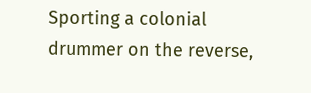Sporting a colonial drummer on the reverse,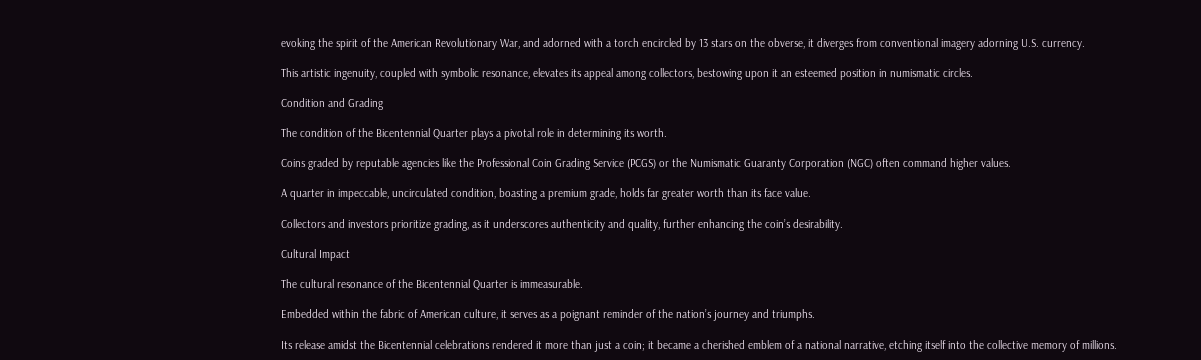evoking the spirit of the American Revolutionary War, and adorned with a torch encircled by 13 stars on the obverse, it diverges from conventional imagery adorning U.S. currency.

This artistic ingenuity, coupled with symbolic resonance, elevates its appeal among collectors, bestowing upon it an esteemed position in numismatic circles.

Condition and Grading

The condition of the Bicentennial Quarter plays a pivotal role in determining its worth.

Coins graded by reputable agencies like the Professional Coin Grading Service (PCGS) or the Numismatic Guaranty Corporation (NGC) often command higher values.

A quarter in impeccable, uncirculated condition, boasting a premium grade, holds far greater worth than its face value.

Collectors and investors prioritize grading, as it underscores authenticity and quality, further enhancing the coin’s desirability.

Cultural Impact

The cultural resonance of the Bicentennial Quarter is immeasurable.

Embedded within the fabric of American culture, it serves as a poignant reminder of the nation’s journey and triumphs.

Its release amidst the Bicentennial celebrations rendered it more than just a coin; it became a cherished emblem of a national narrative, etching itself into the collective memory of millions.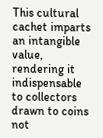This cultural cachet imparts an intangible value, rendering it indispensable to collectors drawn to coins not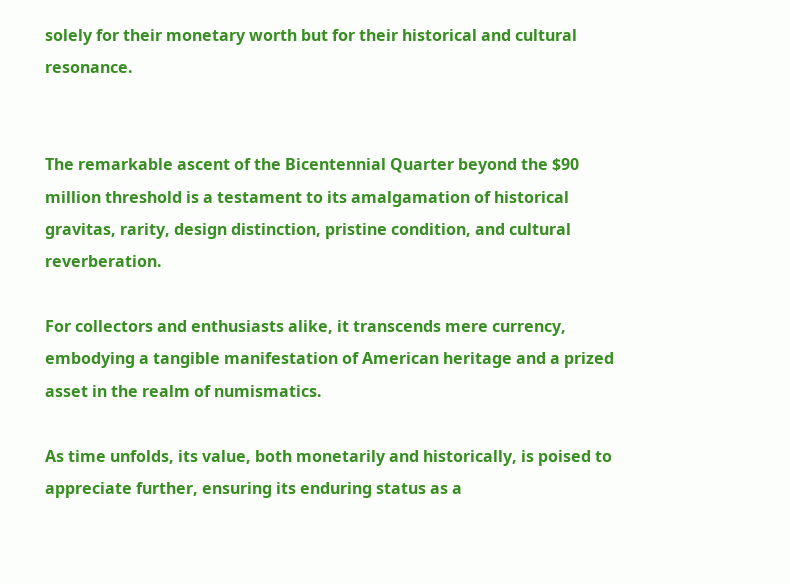solely for their monetary worth but for their historical and cultural resonance.


The remarkable ascent of the Bicentennial Quarter beyond the $90 million threshold is a testament to its amalgamation of historical gravitas, rarity, design distinction, pristine condition, and cultural reverberation.

For collectors and enthusiasts alike, it transcends mere currency, embodying a tangible manifestation of American heritage and a prized asset in the realm of numismatics.

As time unfolds, its value, both monetarily and historically, is poised to appreciate further, ensuring its enduring status as a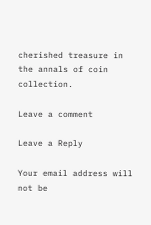cherished treasure in the annals of coin collection.

Leave a comment

Leave a Reply

Your email address will not be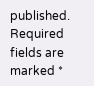published. Required fields are marked *